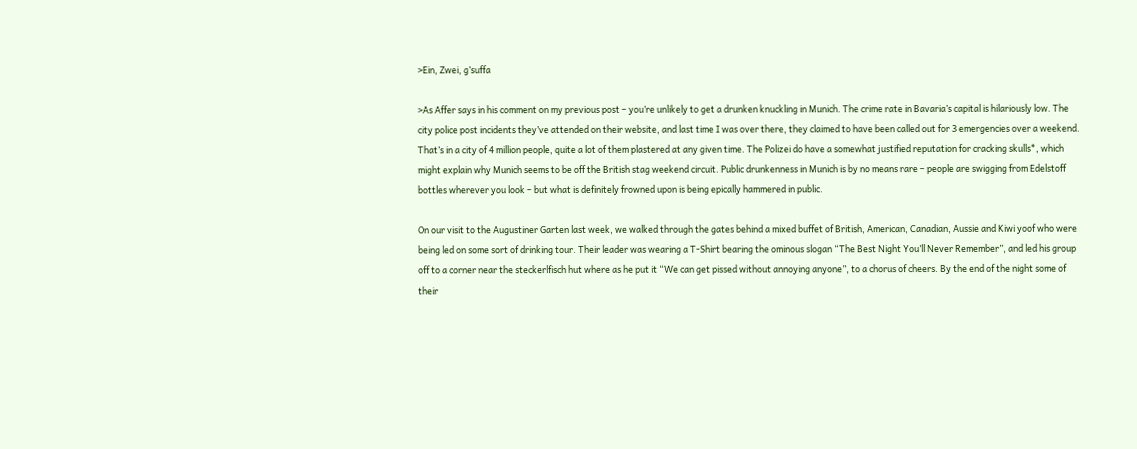>Ein, Zwei, g’suffa

>As Affer says in his comment on my previous post – you’re unlikely to get a drunken knuckling in Munich. The crime rate in Bavaria’s capital is hilariously low. The city police post incidents they’ve attended on their website, and last time I was over there, they claimed to have been called out for 3 emergencies over a weekend. That’s in a city of 4 million people, quite a lot of them plastered at any given time. The Polizei do have a somewhat justified reputation for cracking skulls*, which might explain why Munich seems to be off the British stag weekend circuit. Public drunkenness in Munich is by no means rare – people are swigging from Edelstoff bottles wherever you look – but what is definitely frowned upon is being epically hammered in public.

On our visit to the Augustiner Garten last week, we walked through the gates behind a mixed buffet of British, American, Canadian, Aussie and Kiwi yoof who were being led on some sort of drinking tour. Their leader was wearing a T-Shirt bearing the ominous slogan “The Best Night You’ll Never Remember”, and led his group off to a corner near the steckerlfisch hut where as he put it “We can get pissed without annoying anyone”, to a chorus of cheers. By the end of the night some of their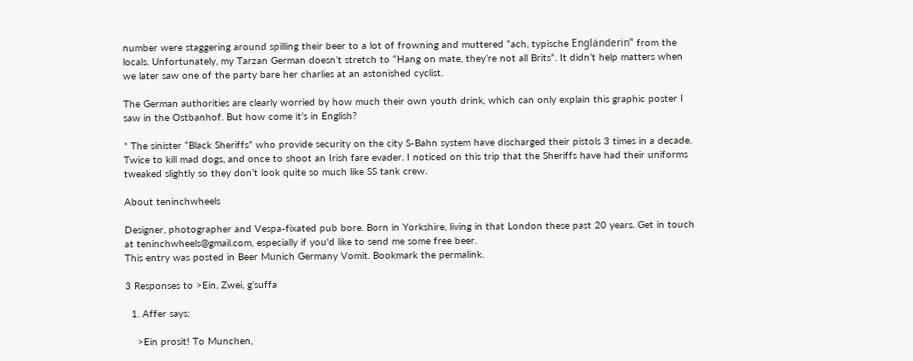number were staggering around spilling their beer to a lot of frowning and muttered “ach, typische Engländerin” from the locals. Unfortunately, my Tarzan German doesn’t stretch to “Hang on mate, they’re not all Brits”. It didn’t help matters when we later saw one of the party bare her charlies at an astonished cyclist.

The German authorities are clearly worried by how much their own youth drink, which can only explain this graphic poster I saw in the Ostbanhof. But how come it’s in English?

* The sinister “Black Sheriffs” who provide security on the city S-Bahn system have discharged their pistols 3 times in a decade. Twice to kill mad dogs, and once to shoot an Irish fare evader. I noticed on this trip that the Sheriffs have had their uniforms tweaked slightly so they don’t look quite so much like SS tank crew.

About teninchwheels

Designer, photographer and Vespa-fixated pub bore. Born in Yorkshire, living in that London these past 20 years. Get in touch at teninchwheels@gmail.com, especially if you'd like to send me some free beer.
This entry was posted in Beer Munich Germany Vomit. Bookmark the permalink.

3 Responses to >Ein, Zwei, g’suffa

  1. Affer says:

    >Ein prosit! To Munchen,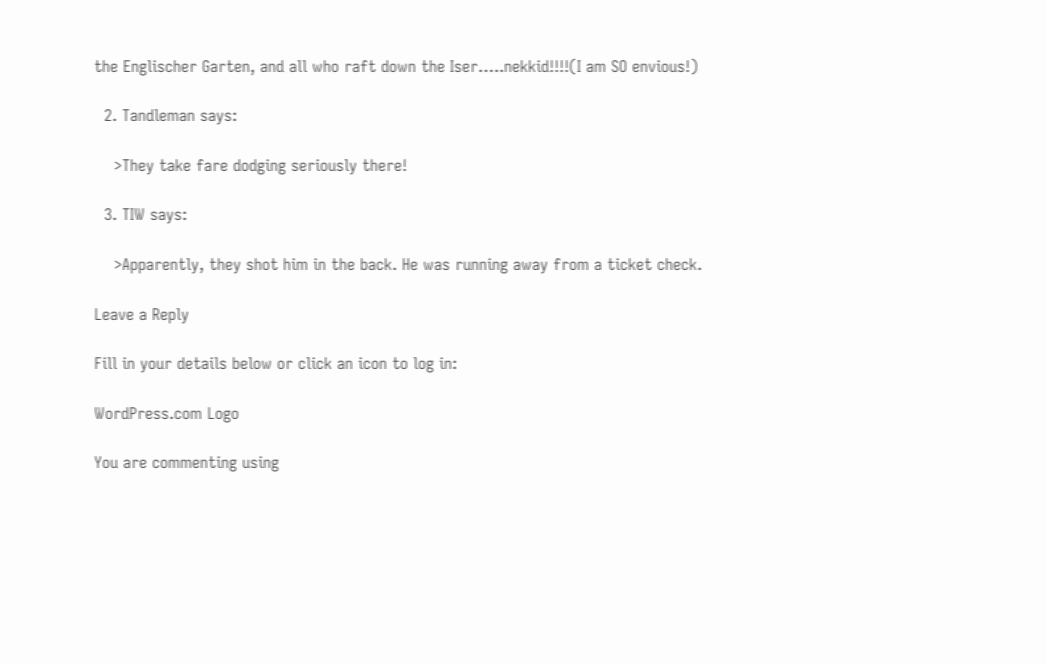the Englischer Garten, and all who raft down the Iser…..nekkid!!!!(I am SO envious!)

  2. Tandleman says:

    >They take fare dodging seriously there!

  3. TIW says:

    >Apparently, they shot him in the back. He was running away from a ticket check.

Leave a Reply

Fill in your details below or click an icon to log in:

WordPress.com Logo

You are commenting using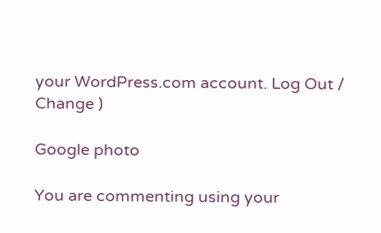your WordPress.com account. Log Out /  Change )

Google photo

You are commenting using your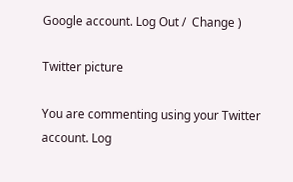Google account. Log Out /  Change )

Twitter picture

You are commenting using your Twitter account. Log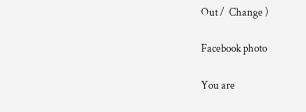Out /  Change )

Facebook photo

You are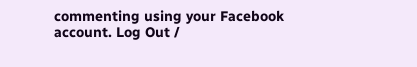commenting using your Facebook account. Log Out /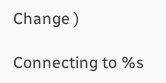Change )

Connecting to %s